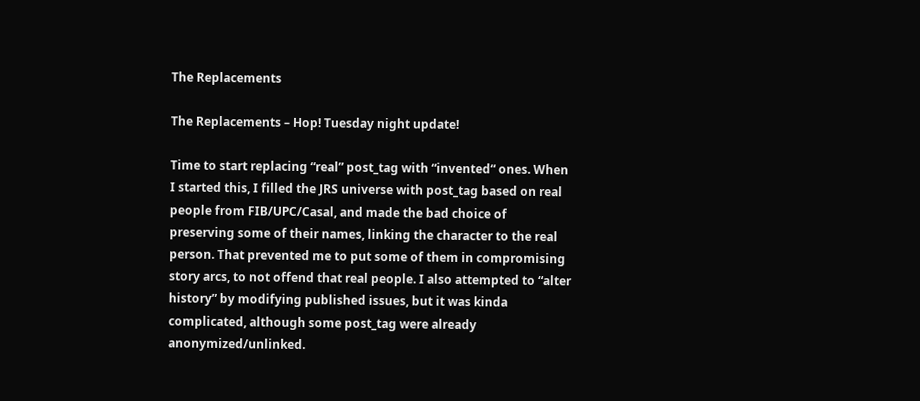The Replacements

The Replacements – Hop! Tuesday night update!

Time to start replacing “real” post_tag with “invented“ ones. When I started this, I filled the JRS universe with post_tag based on real people from FIB/UPC/Casal, and made the bad choice of preserving some of their names, linking the character to the real person. That prevented me to put some of them in compromising story arcs, to not offend that real people. I also attempted to “alter history” by modifying published issues, but it was kinda complicated, although some post_tag were already anonymized/unlinked.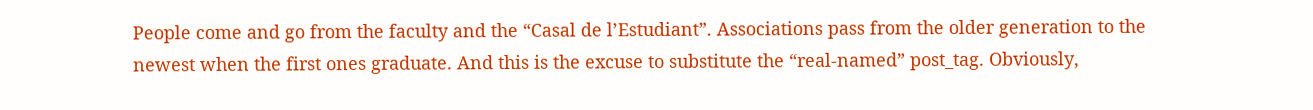People come and go from the faculty and the “Casal de l’Estudiant”. Associations pass from the older generation to the newest when the first ones graduate. And this is the excuse to substitute the “real-named” post_tag. Obviously,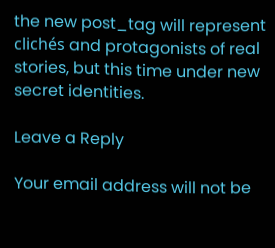the new post_tag will represent clichés and protagonists of real stories, but this time under new secret identities.

Leave a Reply

Your email address will not be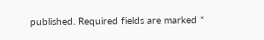published. Required fields are marked *